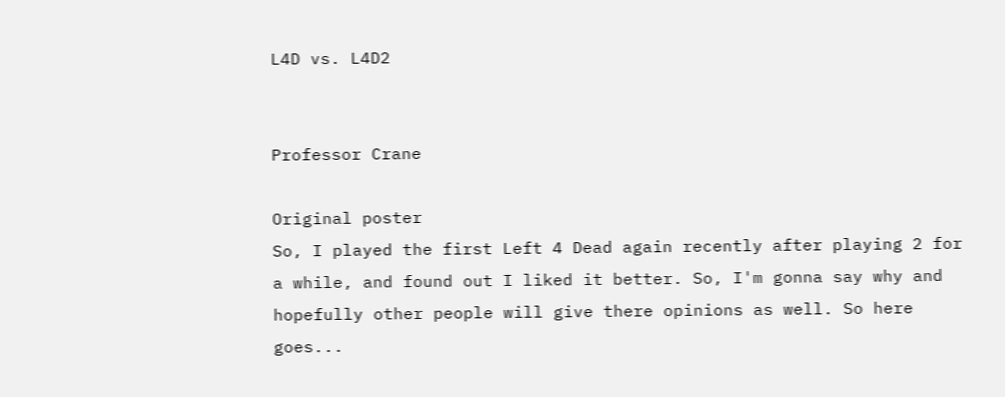L4D vs. L4D2


Professor Crane

Original poster
So, I played the first Left 4 Dead again recently after playing 2 for a while, and found out I liked it better. So, I'm gonna say why and hopefully other people will give there opinions as well. So here goes...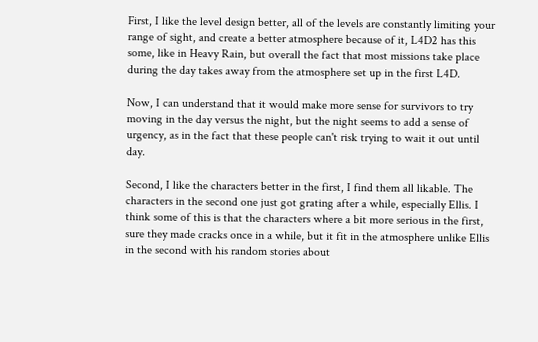First, I like the level design better, all of the levels are constantly limiting your range of sight, and create a better atmosphere because of it, L4D2 has this some, like in Heavy Rain, but overall the fact that most missions take place during the day takes away from the atmosphere set up in the first L4D.

Now, I can understand that it would make more sense for survivors to try moving in the day versus the night, but the night seems to add a sense of urgency, as in the fact that these people can't risk trying to wait it out until day.

Second, I like the characters better in the first, I find them all likable. The characters in the second one just got grating after a while, especially Ellis. I think some of this is that the characters where a bit more serious in the first, sure they made cracks once in a while, but it fit in the atmosphere unlike Ellis in the second with his random stories about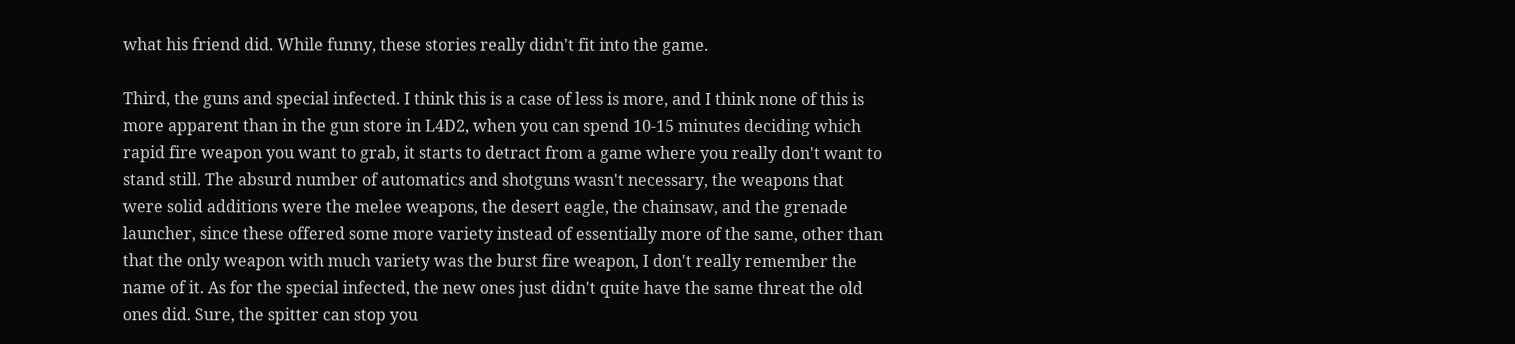what his friend did. While funny, these stories really didn't fit into the game.

Third, the guns and special infected. I think this is a case of less is more, and I think none of this is more apparent than in the gun store in L4D2, when you can spend 10-15 minutes deciding which rapid fire weapon you want to grab, it starts to detract from a game where you really don't want to stand still. The absurd number of automatics and shotguns wasn't necessary, the weapons that were solid additions were the melee weapons, the desert eagle, the chainsaw, and the grenade launcher, since these offered some more variety instead of essentially more of the same, other than that the only weapon with much variety was the burst fire weapon, I don't really remember the name of it. As for the special infected, the new ones just didn't quite have the same threat the old ones did. Sure, the spitter can stop you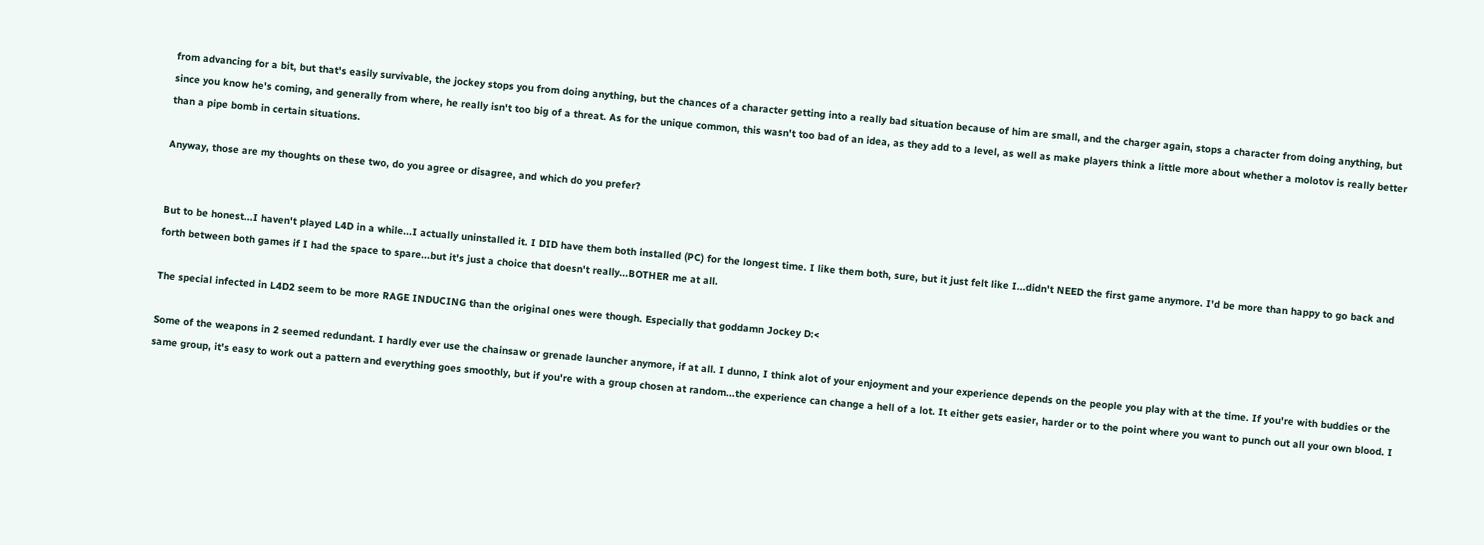from advancing for a bit, but that's easily survivable, the jockey stops you from doing anything, but the chances of a character getting into a really bad situation because of him are small, and the charger again, stops a character from doing anything, but since you know he's coming, and generally from where, he really isn't too big of a threat. As for the unique common, this wasn't too bad of an idea, as they add to a level, as well as make players think a little more about whether a molotov is really better than a pipe bomb in certain situations.

Anyway, those are my thoughts on these two, do you agree or disagree, and which do you prefer?


But to be honest...I haven't played L4D in a while...I actually uninstalled it. I DID have them both installed (PC) for the longest time. I like them both, sure, but it just felt like I...didn't NEED the first game anymore. I'd be more than happy to go back and forth between both games if I had the space to spare...but it's just a choice that doesn't really...BOTHER me at all.

The special infected in L4D2 seem to be more RAGE INDUCING than the original ones were though. Especially that goddamn Jockey D:<

Some of the weapons in 2 seemed redundant. I hardly ever use the chainsaw or grenade launcher anymore, if at all. I dunno, I think alot of your enjoyment and your experience depends on the people you play with at the time. If you're with buddies or the same group, it's easy to work out a pattern and everything goes smoothly, but if you're with a group chosen at random...the experience can change a hell of a lot. It either gets easier, harder or to the point where you want to punch out all your own blood. I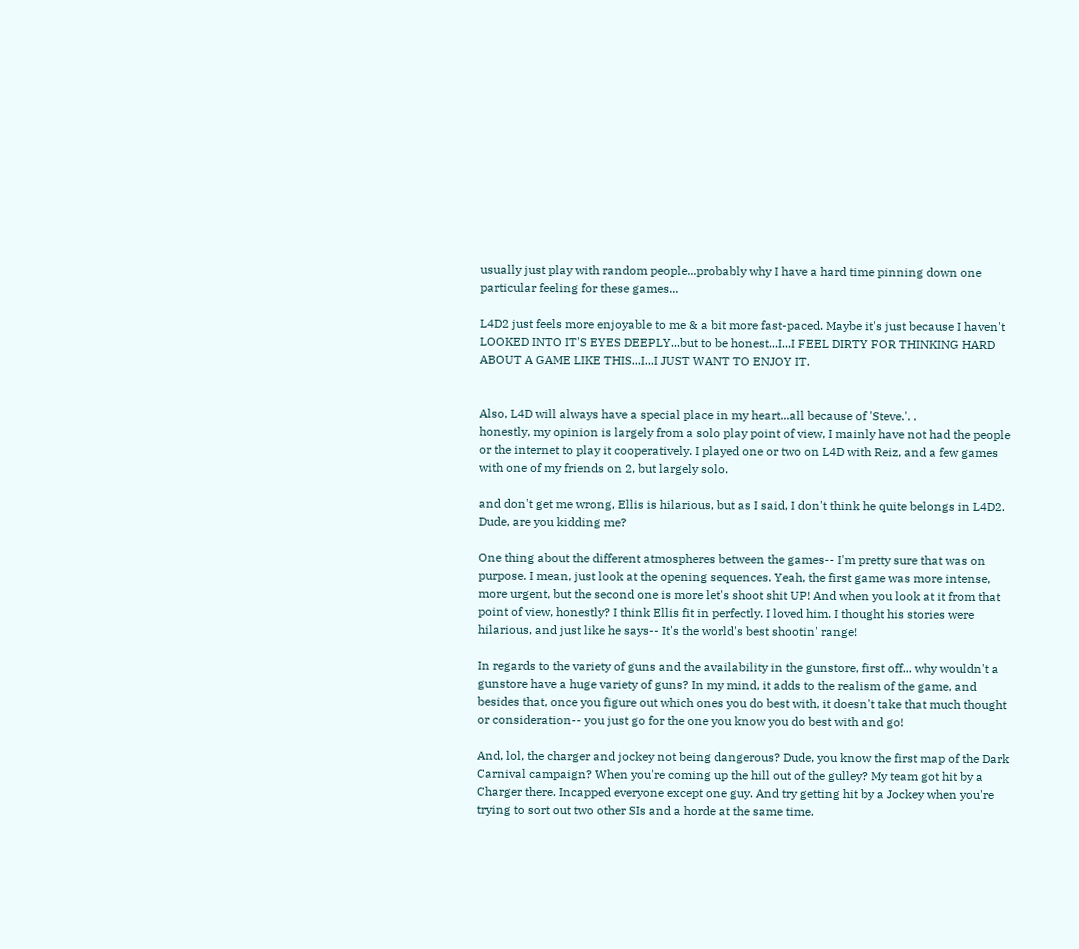usually just play with random people...probably why I have a hard time pinning down one particular feeling for these games...

L4D2 just feels more enjoyable to me & a bit more fast-paced. Maybe it's just because I haven't LOOKED INTO IT'S EYES DEEPLY...but to be honest...I...I FEEL DIRTY FOR THINKING HARD ABOUT A GAME LIKE THIS...I...I JUST WANT TO ENJOY IT.


Also, L4D will always have a special place in my heart...all because of 'Steve.'. .
honestly, my opinion is largely from a solo play point of view, I mainly have not had the people or the internet to play it cooperatively. I played one or two on L4D with Reiz, and a few games with one of my friends on 2, but largely solo.

and don't get me wrong, Ellis is hilarious, but as I said, I don't think he quite belongs in L4D2.
Dude, are you kidding me?

One thing about the different atmospheres between the games-- I'm pretty sure that was on purpose. I mean, just look at the opening sequences. Yeah, the first game was more intense, more urgent, but the second one is more let's shoot shit UP! And when you look at it from that point of view, honestly? I think Ellis fit in perfectly. I loved him. I thought his stories were hilarious, and just like he says-- It's the world's best shootin' range!

In regards to the variety of guns and the availability in the gunstore, first off... why wouldn't a gunstore have a huge variety of guns? In my mind, it adds to the realism of the game, and besides that, once you figure out which ones you do best with, it doesn't take that much thought or consideration-- you just go for the one you know you do best with and go!

And, lol, the charger and jockey not being dangerous? Dude, you know the first map of the Dark Carnival campaign? When you're coming up the hill out of the gulley? My team got hit by a Charger there. Incapped everyone except one guy. And try getting hit by a Jockey when you're trying to sort out two other SIs and a horde at the same time.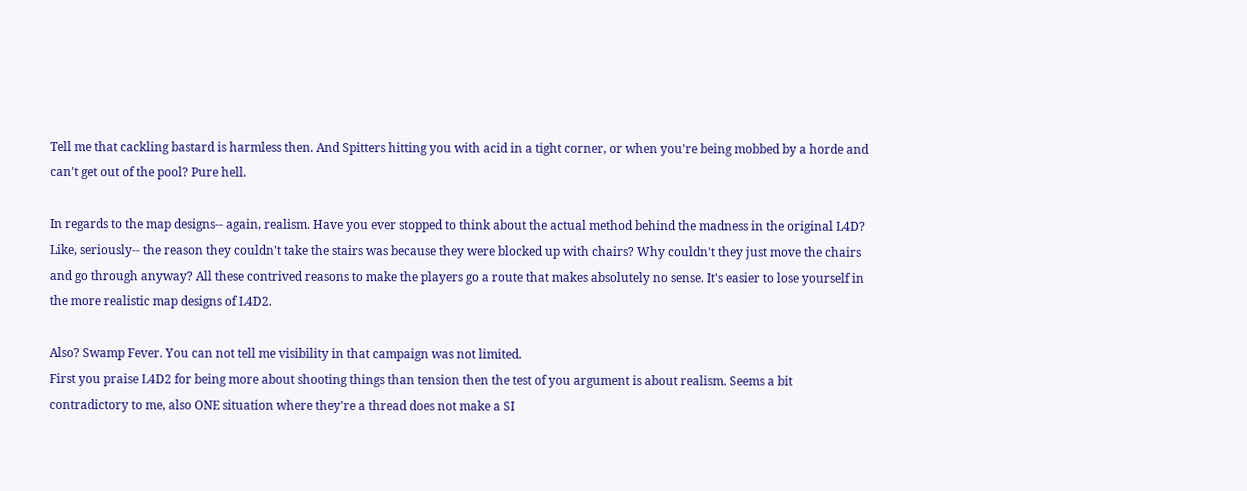Tell me that cackling bastard is harmless then. And Spitters hitting you with acid in a tight corner, or when you're being mobbed by a horde and can't get out of the pool? Pure hell.

In regards to the map designs-- again, realism. Have you ever stopped to think about the actual method behind the madness in the original L4D? Like, seriously-- the reason they couldn't take the stairs was because they were blocked up with chairs? Why couldn't they just move the chairs and go through anyway? All these contrived reasons to make the players go a route that makes absolutely no sense. It's easier to lose yourself in the more realistic map designs of L4D2.

Also? Swamp Fever. You can not tell me visibility in that campaign was not limited.
First you praise L4D2 for being more about shooting things than tension then the test of you argument is about realism. Seems a bit contradictory to me, also ONE situation where they're a thread does not make a SI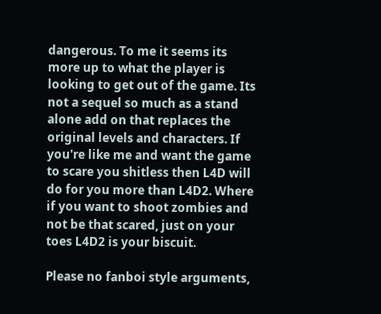dangerous. To me it seems its more up to what the player is looking to get out of the game. Its not a sequel so much as a stand alone add on that replaces the original levels and characters. If you're like me and want the game to scare you shitless then L4D will do for you more than L4D2. Where if you want to shoot zombies and not be that scared, just on your toes L4D2 is your biscuit.

Please no fanboi style arguments,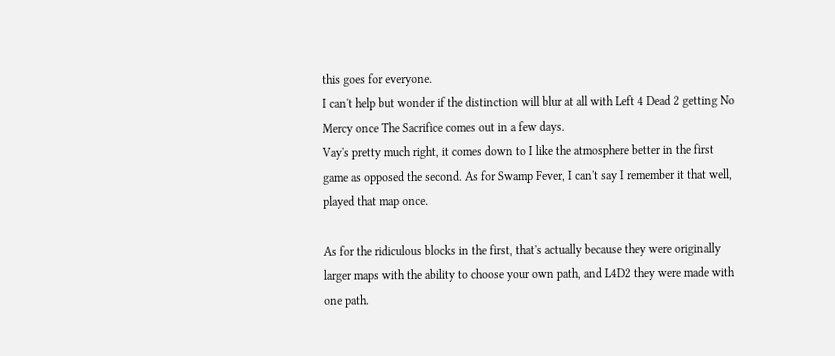this goes for everyone.
I can't help but wonder if the distinction will blur at all with Left 4 Dead 2 getting No Mercy once The Sacrifice comes out in a few days.
Vay's pretty much right, it comes down to I like the atmosphere better in the first game as opposed the second. As for Swamp Fever, I can't say I remember it that well, played that map once.

As for the ridiculous blocks in the first, that's actually because they were originally larger maps with the ability to choose your own path, and L4D2 they were made with one path.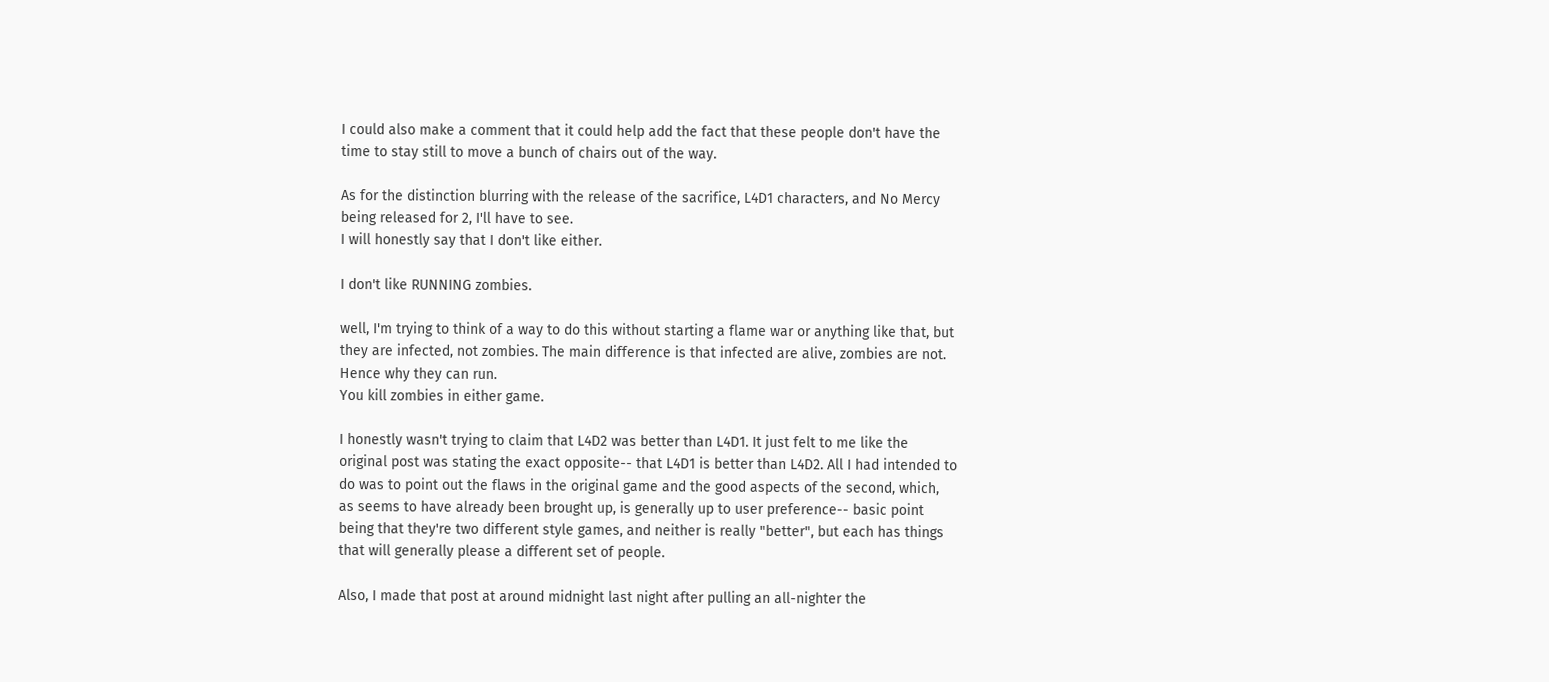I could also make a comment that it could help add the fact that these people don't have the time to stay still to move a bunch of chairs out of the way.

As for the distinction blurring with the release of the sacrifice, L4D1 characters, and No Mercy being released for 2, I'll have to see.
I will honestly say that I don't like either.

I don't like RUNNING zombies.

well, I'm trying to think of a way to do this without starting a flame war or anything like that, but they are infected, not zombies. The main difference is that infected are alive, zombies are not. Hence why they can run.
You kill zombies in either game.

I honestly wasn't trying to claim that L4D2 was better than L4D1. It just felt to me like the original post was stating the exact opposite-- that L4D1 is better than L4D2. All I had intended to do was to point out the flaws in the original game and the good aspects of the second, which, as seems to have already been brought up, is generally up to user preference-- basic point being that they're two different style games, and neither is really "better", but each has things that will generally please a different set of people.

Also, I made that post at around midnight last night after pulling an all-nighter the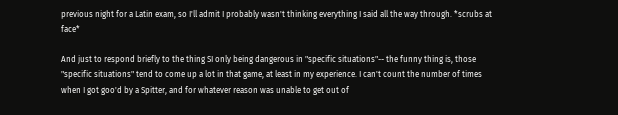previous night for a Latin exam, so I'll admit I probably wasn't thinking everything I said all the way through. *scrubs at face*

And just to respond briefly to the thing SI only being dangerous in "specific situations"-- the funny thing is, those "specific situations" tend to come up a lot in that game, at least in my experience. I can't count the number of times when I got goo'd by a Spitter, and for whatever reason was unable to get out of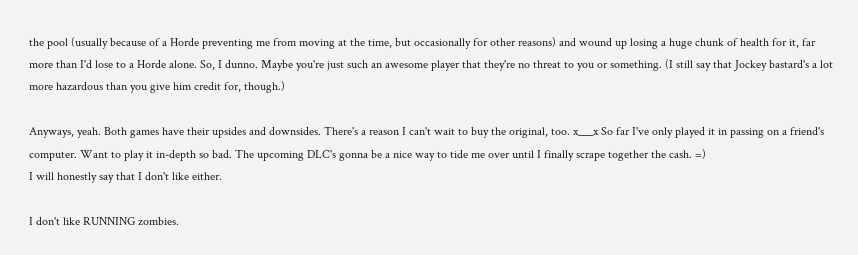the pool (usually because of a Horde preventing me from moving at the time, but occasionally for other reasons) and wound up losing a huge chunk of health for it, far more than I'd lose to a Horde alone. So, I dunno. Maybe you're just such an awesome player that they're no threat to you or something. (I still say that Jockey bastard's a lot more hazardous than you give him credit for, though.)

Anyways, yeah. Both games have their upsides and downsides. There's a reason I can't wait to buy the original, too. x___x So far I've only played it in passing on a friend's computer. Want to play it in-depth so bad. The upcoming DLC's gonna be a nice way to tide me over until I finally scrape together the cash. =)
I will honestly say that I don't like either.

I don't like RUNNING zombies.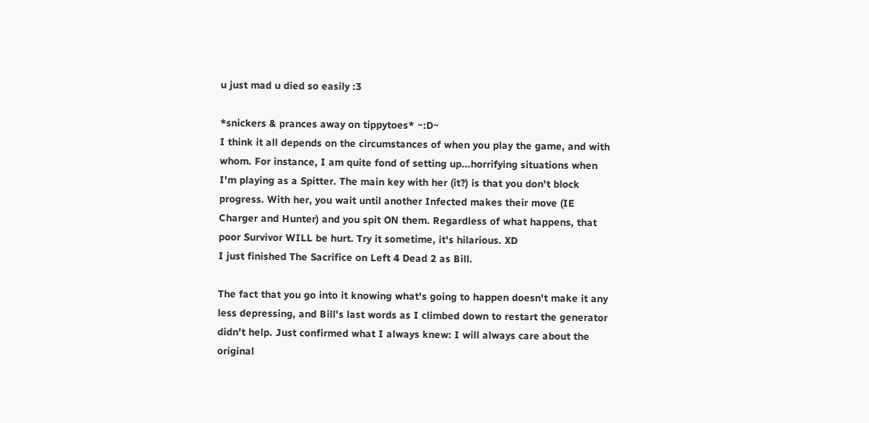u just mad u died so easily :3

*snickers & prances away on tippytoes* ~:D~
I think it all depends on the circumstances of when you play the game, and with whom. For instance, I am quite fond of setting up...horrifying situations when I'm playing as a Spitter. The main key with her (it?) is that you don't block progress. With her, you wait until another Infected makes their move (IE Charger and Hunter) and you spit ON them. Regardless of what happens, that poor Survivor WILL be hurt. Try it sometime, it's hilarious. XD
I just finished The Sacrifice on Left 4 Dead 2 as Bill.

The fact that you go into it knowing what's going to happen doesn't make it any less depressing, and Bill's last words as I climbed down to restart the generator didn't help. Just confirmed what I always knew: I will always care about the original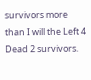survivors more than I will the Left 4 Dead 2 survivors.